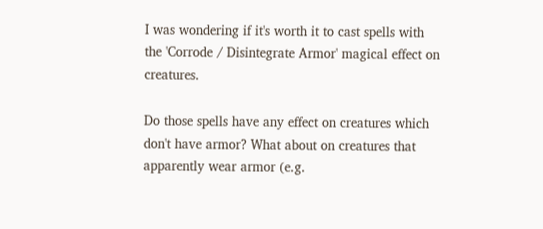I was wondering if it's worth it to cast spells with the 'Corrode / Disintegrate Armor' magical effect on creatures.

Do those spells have any effect on creatures which don't have armor? What about on creatures that apparently wear armor (e.g.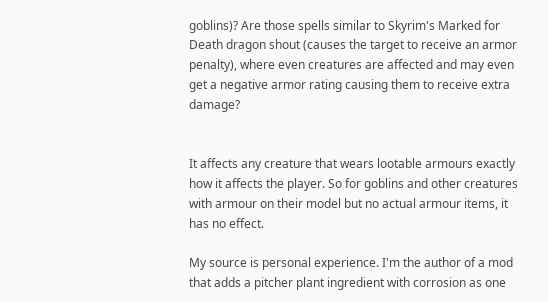goblins)? Are those spells similar to Skyrim's Marked for Death dragon shout (causes the target to receive an armor penalty), where even creatures are affected and may even get a negative armor rating causing them to receive extra damage?


It affects any creature that wears lootable armours exactly how it affects the player. So for goblins and other creatures with armour on their model but no actual armour items, it has no effect.

My source is personal experience. I'm the author of a mod that adds a pitcher plant ingredient with corrosion as one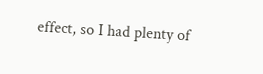effect, so I had plenty of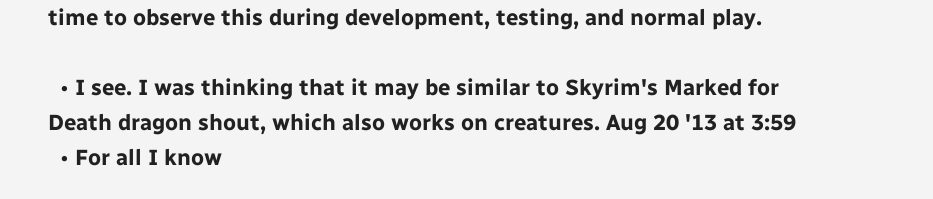time to observe this during development, testing, and normal play.

  • I see. I was thinking that it may be similar to Skyrim's Marked for Death dragon shout, which also works on creatures. Aug 20 '13 at 3:59
  • For all I know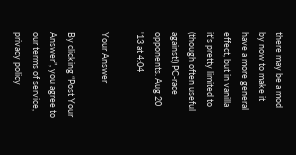there may be a mod by now to make it have a more general effect, but in vanilla it's pretty limited to (though often useful against!) PC-race opponents. Aug 20 '13 at 4:04

Your Answer

By clicking “Post Your Answer”, you agree to our terms of service, privacy policy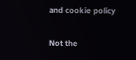and cookie policy

Not the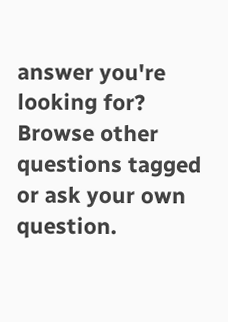answer you're looking for? Browse other questions tagged or ask your own question.